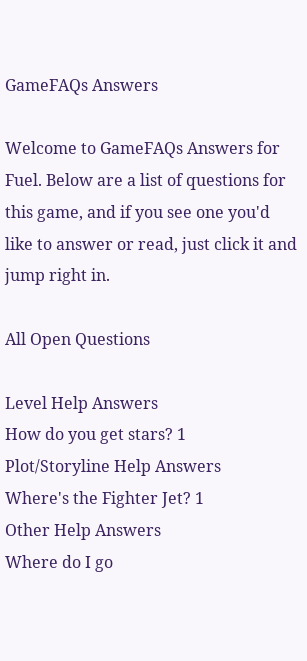GameFAQs Answers

Welcome to GameFAQs Answers for Fuel. Below are a list of questions for this game, and if you see one you'd like to answer or read, just click it and jump right in.

All Open Questions

Level Help Answers
How do you get stars? 1
Plot/Storyline Help Answers
Where's the Fighter Jet? 1
Other Help Answers
Where do I go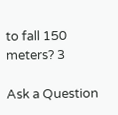to fall 150 meters? 3

Ask a Question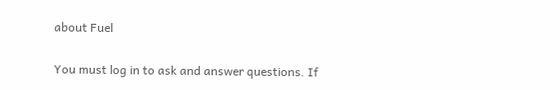about Fuel

You must log in to ask and answer questions. If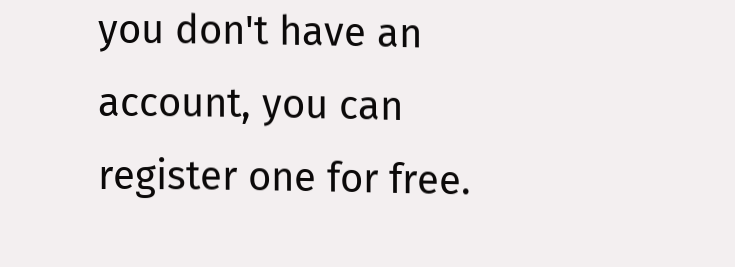you don't have an account, you can register one for free.